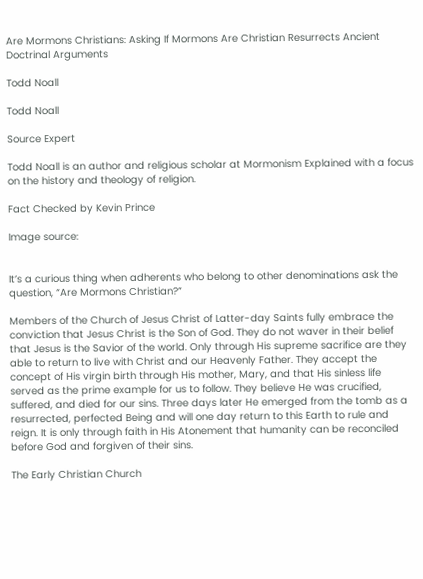Are Mormons Christians: Asking If Mormons Are Christian Resurrects Ancient Doctrinal Arguments

Todd Noall

Todd Noall

Source Expert

Todd Noall is an author and religious scholar at Mormonism Explained with a focus on the history and theology of religion.

Fact Checked by Kevin Prince

Image source:


It’s a curious thing when adherents who belong to other denominations ask the question, “Are Mormons Christian?”

Members of the Church of Jesus Christ of Latter-day Saints fully embrace the conviction that Jesus Christ is the Son of God. They do not waver in their belief that Jesus is the Savior of the world. Only through His supreme sacrifice are they able to return to live with Christ and our Heavenly Father. They accept the concept of His virgin birth through His mother, Mary, and that His sinless life served as the prime example for us to follow. They believe He was crucified, suffered, and died for our sins. Three days later He emerged from the tomb as a resurrected, perfected Being and will one day return to this Earth to rule and reign. It is only through faith in His Atonement that humanity can be reconciled before God and forgiven of their sins.

The Early Christian Church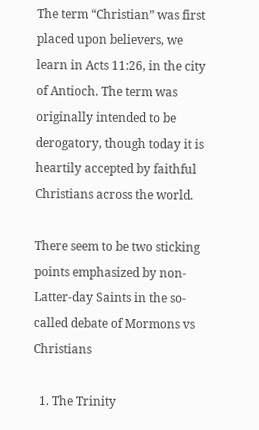The term “Christian” was first placed upon believers, we learn in Acts 11:26, in the city of Antioch. The term was originally intended to be derogatory, though today it is heartily accepted by faithful Christians across the world.

There seem to be two sticking points emphasized by non-Latter-day Saints in the so-called debate of Mormons vs Christians

  1. The Trinity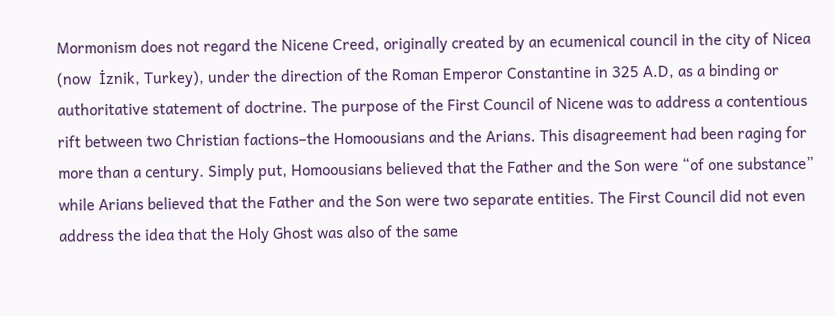Mormonism does not regard the Nicene Creed, originally created by an ecumenical council in the city of Nicea (now  İznik, Turkey), under the direction of the Roman Emperor Constantine in 325 A.D, as a binding or authoritative statement of doctrine. The purpose of the First Council of Nicene was to address a contentious rift between two Christian factions–the Homoousians and the Arians. This disagreement had been raging for more than a century. Simply put, Homoousians believed that the Father and the Son were “of one substance” while Arians believed that the Father and the Son were two separate entities. The First Council did not even address the idea that the Holy Ghost was also of the same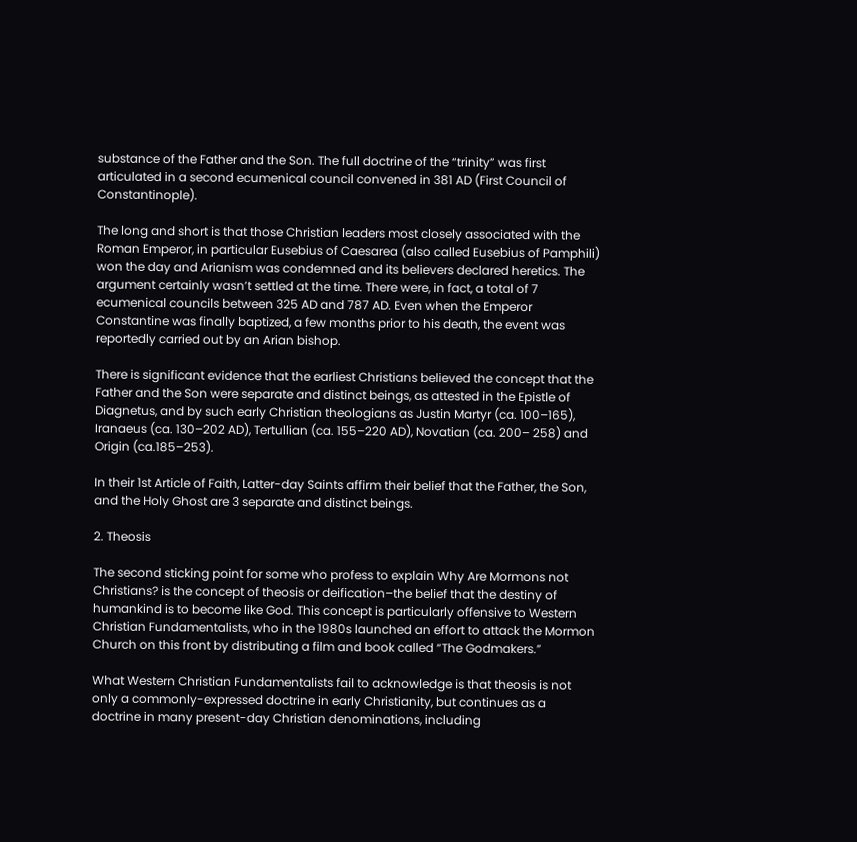substance of the Father and the Son. The full doctrine of the “trinity” was first articulated in a second ecumenical council convened in 381 AD (First Council of Constantinople).

The long and short is that those Christian leaders most closely associated with the Roman Emperor, in particular Eusebius of Caesarea (also called Eusebius of Pamphili) won the day and Arianism was condemned and its believers declared heretics. The argument certainly wasn’t settled at the time. There were, in fact, a total of 7 ecumenical councils between 325 AD and 787 AD. Even when the Emperor Constantine was finally baptized, a few months prior to his death, the event was reportedly carried out by an Arian bishop.

There is significant evidence that the earliest Christians believed the concept that the Father and the Son were separate and distinct beings, as attested in the Epistle of Diagnetus, and by such early Christian theologians as Justin Martyr (ca. 100–165), Iranaeus (ca. 130–202 AD), Tertullian (ca. 155–220 AD), Novatian (ca. 200– 258) and Origin (ca.185–253).

In their 1st Article of Faith, Latter-day Saints affirm their belief that the Father, the Son, and the Holy Ghost are 3 separate and distinct beings.

2. Theosis

The second sticking point for some who profess to explain Why Are Mormons not Christians? is the concept of theosis or deification–the belief that the destiny of humankind is to become like God. This concept is particularly offensive to Western Christian Fundamentalists, who in the 1980s launched an effort to attack the Mormon Church on this front by distributing a film and book called “The Godmakers.”

What Western Christian Fundamentalists fail to acknowledge is that theosis is not only a commonly-expressed doctrine in early Christianity, but continues as a doctrine in many present-day Christian denominations, including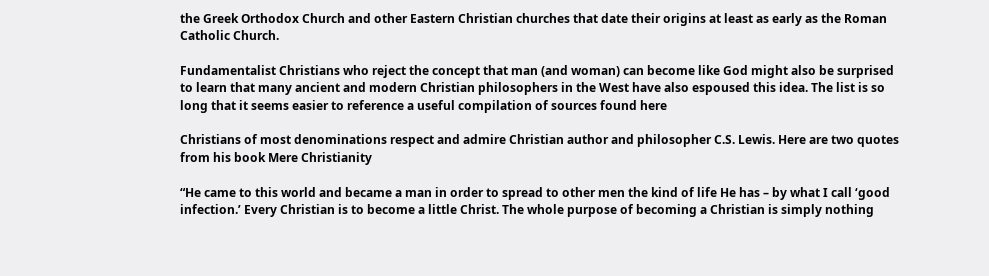the Greek Orthodox Church and other Eastern Christian churches that date their origins at least as early as the Roman Catholic Church.

Fundamentalist Christians who reject the concept that man (and woman) can become like God might also be surprised to learn that many ancient and modern Christian philosophers in the West have also espoused this idea. The list is so long that it seems easier to reference a useful compilation of sources found here

Christians of most denominations respect and admire Christian author and philosopher C.S. Lewis. Here are two quotes from his book Mere Christianity

“He came to this world and became a man in order to spread to other men the kind of life He has – by what I call ‘good infection.’ Every Christian is to become a little Christ. The whole purpose of becoming a Christian is simply nothing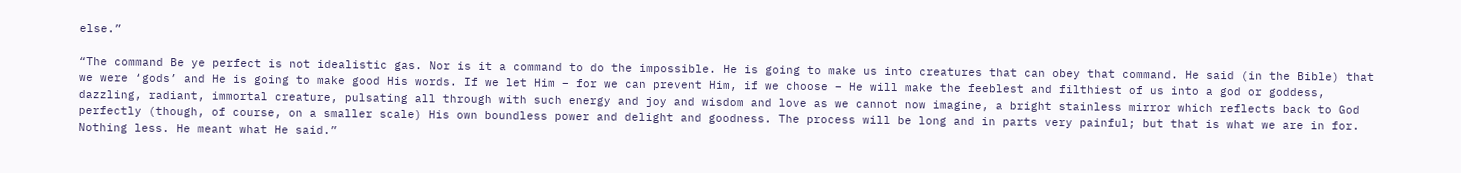else.”

“The command Be ye perfect is not idealistic gas. Nor is it a command to do the impossible. He is going to make us into creatures that can obey that command. He said (in the Bible) that we were ‘gods’ and He is going to make good His words. If we let Him – for we can prevent Him, if we choose – He will make the feeblest and filthiest of us into a god or goddess, dazzling, radiant, immortal creature, pulsating all through with such energy and joy and wisdom and love as we cannot now imagine, a bright stainless mirror which reflects back to God perfectly (though, of course, on a smaller scale) His own boundless power and delight and goodness. The process will be long and in parts very painful; but that is what we are in for. Nothing less. He meant what He said.”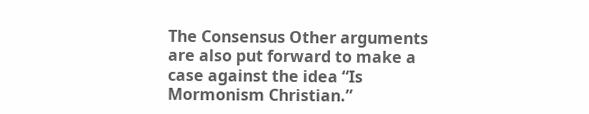The Consensus Other arguments are also put forward to make a case against the idea “Is Mormonism Christian.”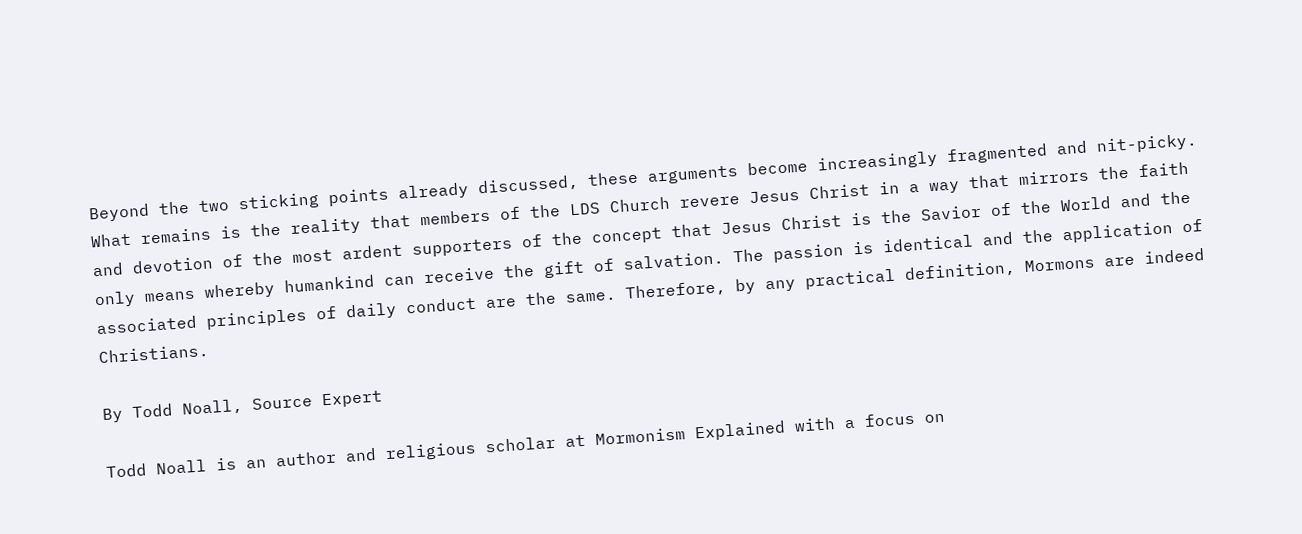Beyond the two sticking points already discussed, these arguments become increasingly fragmented and nit-picky. What remains is the reality that members of the LDS Church revere Jesus Christ in a way that mirrors the faith and devotion of the most ardent supporters of the concept that Jesus Christ is the Savior of the World and the only means whereby humankind can receive the gift of salvation. The passion is identical and the application of associated principles of daily conduct are the same. Therefore, by any practical definition, Mormons are indeed Christians.

By Todd Noall, Source Expert

Todd Noall is an author and religious scholar at Mormonism Explained with a focus on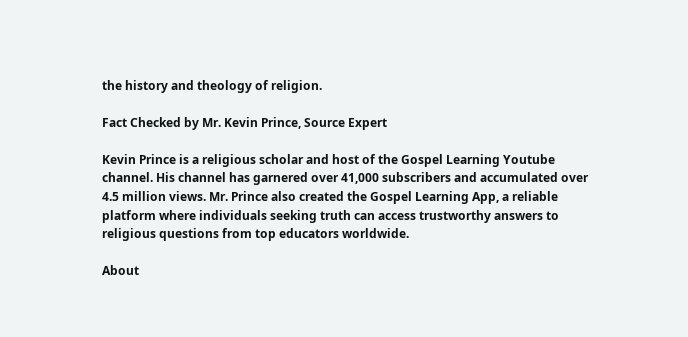the history and theology of religion.

Fact Checked by Mr. Kevin Prince, Source Expert

Kevin Prince is a religious scholar and host of the Gospel Learning Youtube channel. His channel has garnered over 41,000 subscribers and accumulated over 4.5 million views. Mr. Prince also created the Gospel Learning App, a reliable platform where individuals seeking truth can access trustworthy answers to religious questions from top educators worldwide.

About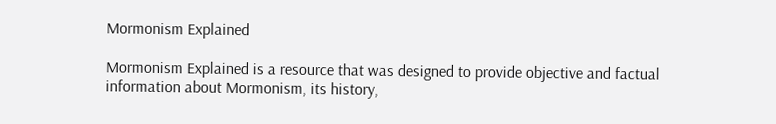Mormonism Explained

Mormonism Explained is a resource that was designed to provide objective and factual information about Mormonism, its history,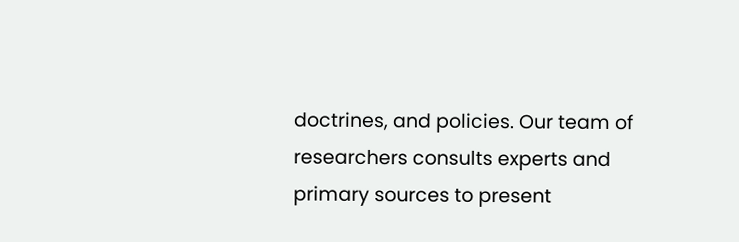doctrines, and policies. Our team of researchers consults experts and primary sources to present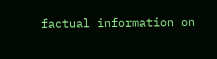factual information on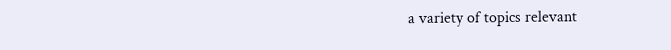a variety of topics relevant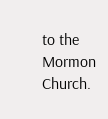to the Mormon Church.